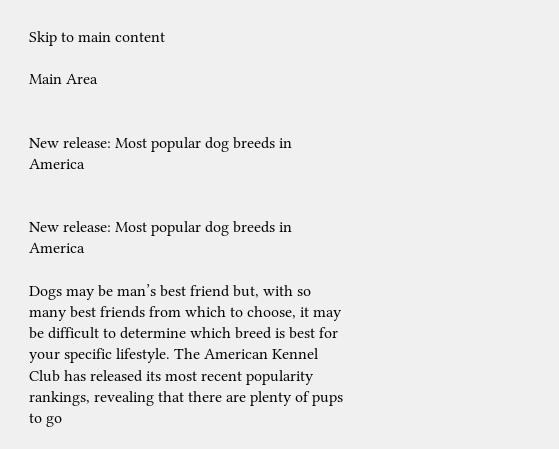Skip to main content

Main Area


New release: Most popular dog breeds in America


New release: Most popular dog breeds in America

Dogs may be man’s best friend but, with so many best friends from which to choose, it may be difficult to determine which breed is best for your specific lifestyle. The American Kennel Club has released its most recent popularity rankings, revealing that there are plenty of pups to go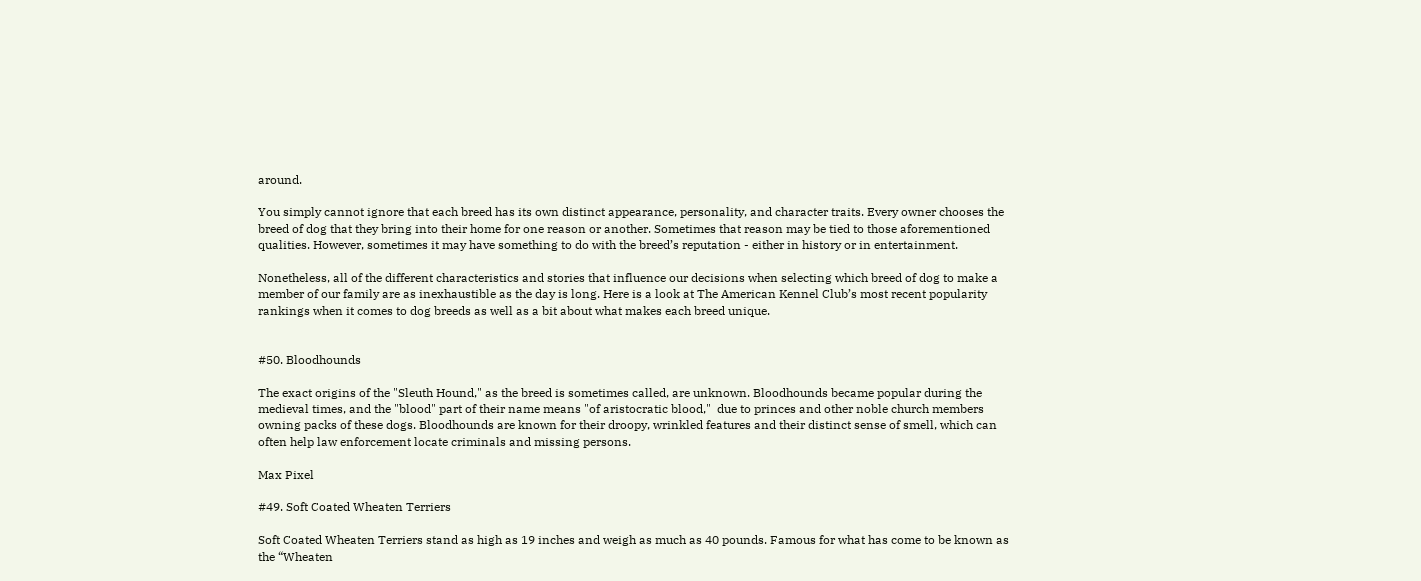around.

You simply cannot ignore that each breed has its own distinct appearance, personality, and character traits. Every owner chooses the breed of dog that they bring into their home for one reason or another. Sometimes that reason may be tied to those aforementioned qualities. However, sometimes it may have something to do with the breed’s reputation - either in history or in entertainment.

Nonetheless, all of the different characteristics and stories that influence our decisions when selecting which breed of dog to make a member of our family are as inexhaustible as the day is long. Here is a look at The American Kennel Club’s most recent popularity rankings when it comes to dog breeds as well as a bit about what makes each breed unique.


#50. Bloodhounds

The exact origins of the "Sleuth Hound," as the breed is sometimes called, are unknown. Bloodhounds became popular during the medieval times, and the "blood" part of their name means "of aristocratic blood,"  due to princes and other noble church members owning packs of these dogs. Bloodhounds are known for their droopy, wrinkled features and their distinct sense of smell, which can often help law enforcement locate criminals and missing persons.

Max Pixel

#49. Soft Coated Wheaten Terriers

Soft Coated Wheaten Terriers stand as high as 19 inches and weigh as much as 40 pounds. Famous for what has come to be known as the “Wheaten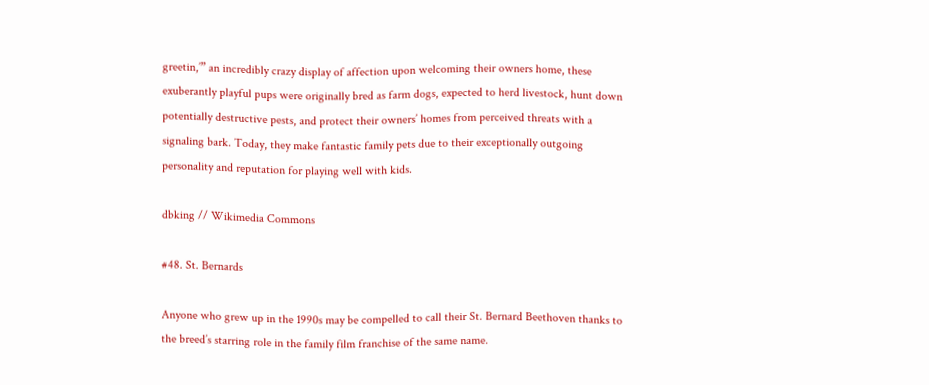greetin,’” an incredibly crazy display of affection upon welcoming their owners home, these exuberantly playful pups were originally bred as farm dogs, expected to herd livestock, hunt down potentially destructive pests, and protect their owners’ homes from perceived threats with a signaling bark. Today, they make fantastic family pets due to their exceptionally outgoing personality and reputation for playing well with kids.

dbking // Wikimedia Commons

#48. St. Bernards

Anyone who grew up in the 1990s may be compelled to call their St. Bernard Beethoven thanks to the breed’s starring role in the family film franchise of the same name.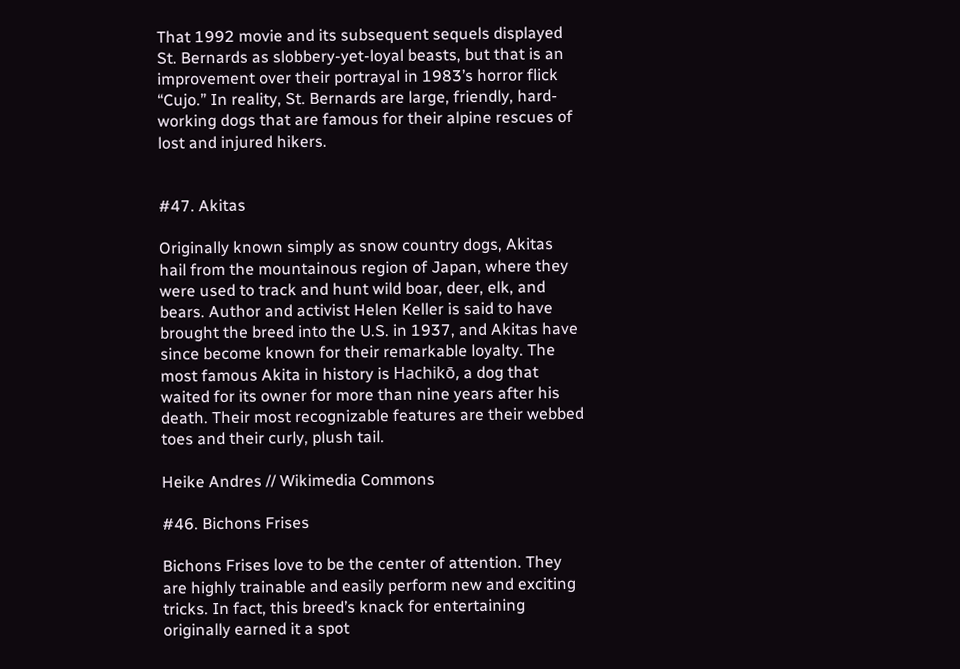That 1992 movie and its subsequent sequels displayed St. Bernards as slobbery-yet-loyal beasts, but that is an improvement over their portrayal in 1983’s horror flick “Cujo.” In reality, St. Bernards are large, friendly, hard-working dogs that are famous for their alpine rescues of lost and injured hikers.


#47. Akitas

Originally known simply as snow country dogs, Akitas hail from the mountainous region of Japan, where they were used to track and hunt wild boar, deer, elk, and bears. Author and activist Helen Keller is said to have brought the breed into the U.S. in 1937, and Akitas have since become known for their remarkable loyalty. The most famous Akita in history is Hachikō, a dog that waited for its owner for more than nine years after his death. Their most recognizable features are their webbed toes and their curly, plush tail.

Heike Andres // Wikimedia Commons

#46. Bichons Frises

Bichons Frises love to be the center of attention. They are highly trainable and easily perform new and exciting tricks. In fact, this breed’s knack for entertaining originally earned it a spot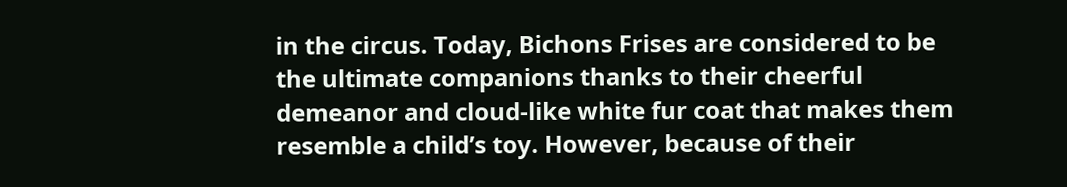in the circus. Today, Bichons Frises are considered to be the ultimate companions thanks to their cheerful demeanor and cloud-like white fur coat that makes them resemble a child’s toy. However, because of their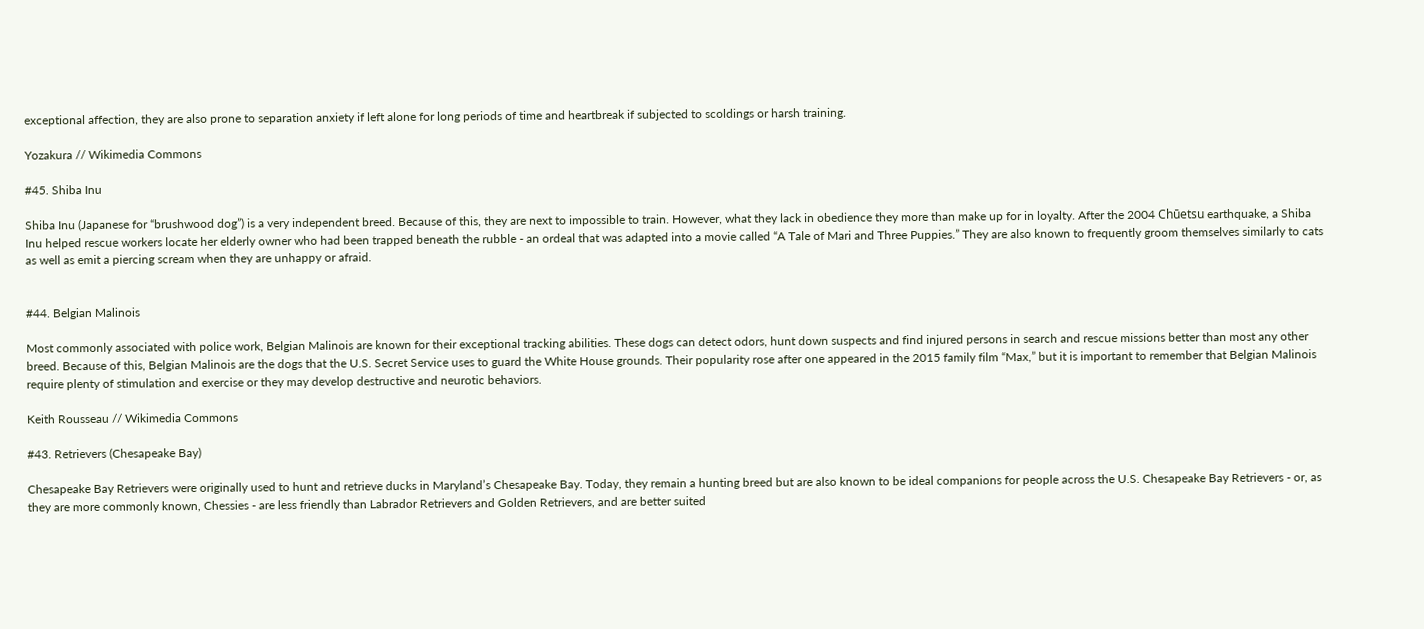exceptional affection, they are also prone to separation anxiety if left alone for long periods of time and heartbreak if subjected to scoldings or harsh training.

Yozakura // Wikimedia Commons

#45. Shiba Inu

Shiba Inu (Japanese for “brushwood dog”) is a very independent breed. Because of this, they are next to impossible to train. However, what they lack in obedience they more than make up for in loyalty. After the 2004 Chūetsu earthquake, a Shiba Inu helped rescue workers locate her elderly owner who had been trapped beneath the rubble - an ordeal that was adapted into a movie called “A Tale of Mari and Three Puppies.” They are also known to frequently groom themselves similarly to cats as well as emit a piercing scream when they are unhappy or afraid.


#44. Belgian Malinois

Most commonly associated with police work, Belgian Malinois are known for their exceptional tracking abilities. These dogs can detect odors, hunt down suspects and find injured persons in search and rescue missions better than most any other breed. Because of this, Belgian Malinois are the dogs that the U.S. Secret Service uses to guard the White House grounds. Their popularity rose after one appeared in the 2015 family film “Max,” but it is important to remember that Belgian Malinois require plenty of stimulation and exercise or they may develop destructive and neurotic behaviors.

Keith Rousseau // Wikimedia Commons

#43. Retrievers (Chesapeake Bay)

Chesapeake Bay Retrievers were originally used to hunt and retrieve ducks in Maryland’s Chesapeake Bay. Today, they remain a hunting breed but are also known to be ideal companions for people across the U.S. Chesapeake Bay Retrievers - or, as they are more commonly known, Chessies - are less friendly than Labrador Retrievers and Golden Retrievers, and are better suited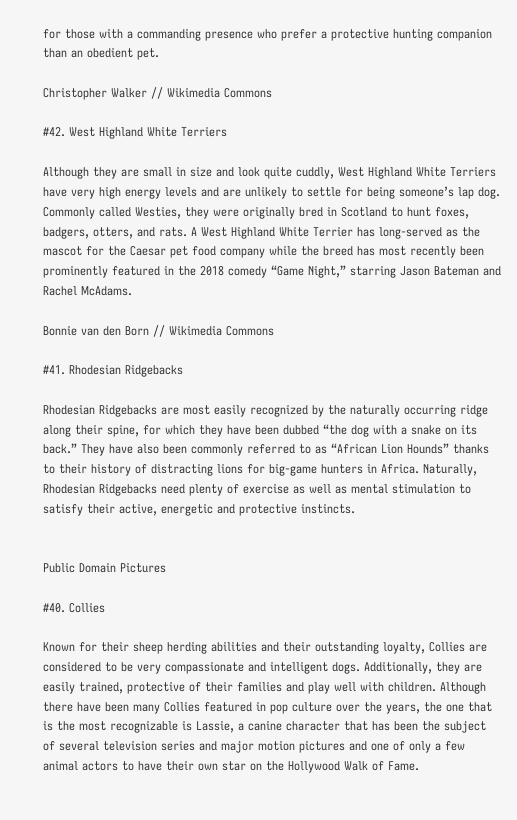for those with a commanding presence who prefer a protective hunting companion than an obedient pet.

Christopher Walker // Wikimedia Commons

#42. West Highland White Terriers

Although they are small in size and look quite cuddly, West Highland White Terriers have very high energy levels and are unlikely to settle for being someone’s lap dog. Commonly called Westies, they were originally bred in Scotland to hunt foxes, badgers, otters, and rats. A West Highland White Terrier has long-served as the mascot for the Caesar pet food company while the breed has most recently been prominently featured in the 2018 comedy “Game Night,” starring Jason Bateman and Rachel McAdams.

Bonnie van den Born // Wikimedia Commons

#41. Rhodesian Ridgebacks

Rhodesian Ridgebacks are most easily recognized by the naturally occurring ridge along their spine, for which they have been dubbed “the dog with a snake on its back.” They have also been commonly referred to as “African Lion Hounds” thanks to their history of distracting lions for big-game hunters in Africa. Naturally, Rhodesian Ridgebacks need plenty of exercise as well as mental stimulation to satisfy their active, energetic and protective instincts.


Public Domain Pictures

#40. Collies

Known for their sheep herding abilities and their outstanding loyalty, Collies are considered to be very compassionate and intelligent dogs. Additionally, they are easily trained, protective of their families and play well with children. Although there have been many Collies featured in pop culture over the years, the one that is the most recognizable is Lassie, a canine character that has been the subject of several television series and major motion pictures and one of only a few animal actors to have their own star on the Hollywood Walk of Fame.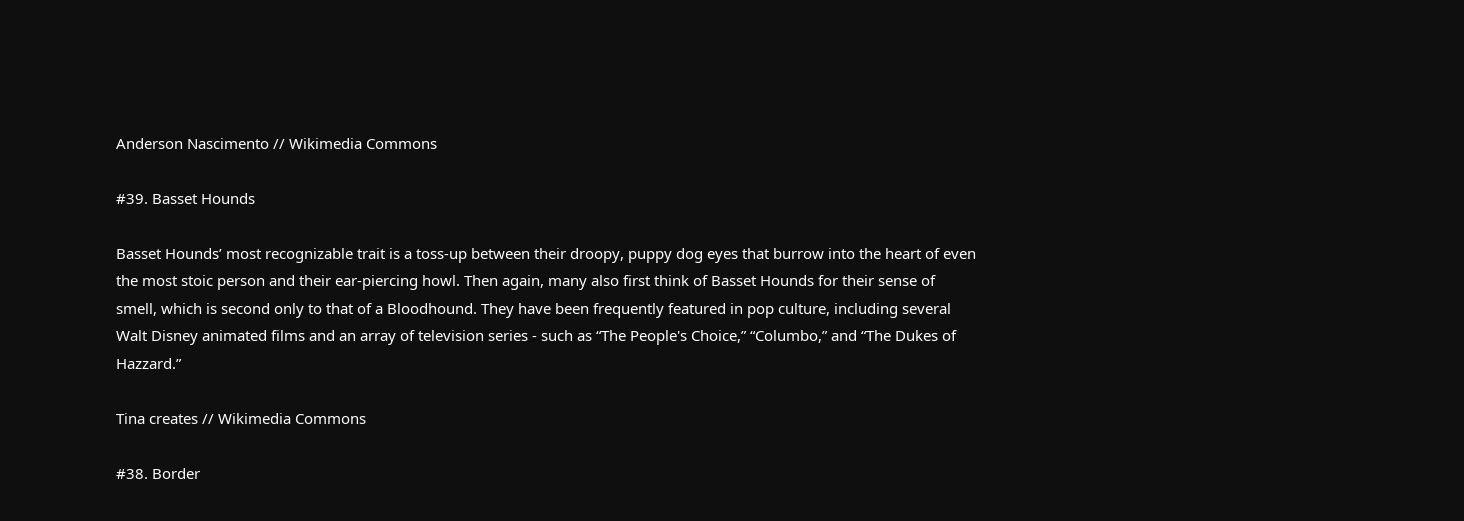Anderson Nascimento // Wikimedia Commons

#39. Basset Hounds

Basset Hounds’ most recognizable trait is a toss-up between their droopy, puppy dog eyes that burrow into the heart of even the most stoic person and their ear-piercing howl. Then again, many also first think of Basset Hounds for their sense of smell, which is second only to that of a Bloodhound. They have been frequently featured in pop culture, including several Walt Disney animated films and an array of television series - such as “The People's Choice,” “Columbo,” and “The Dukes of Hazzard.”

Tina creates // Wikimedia Commons

#38. Border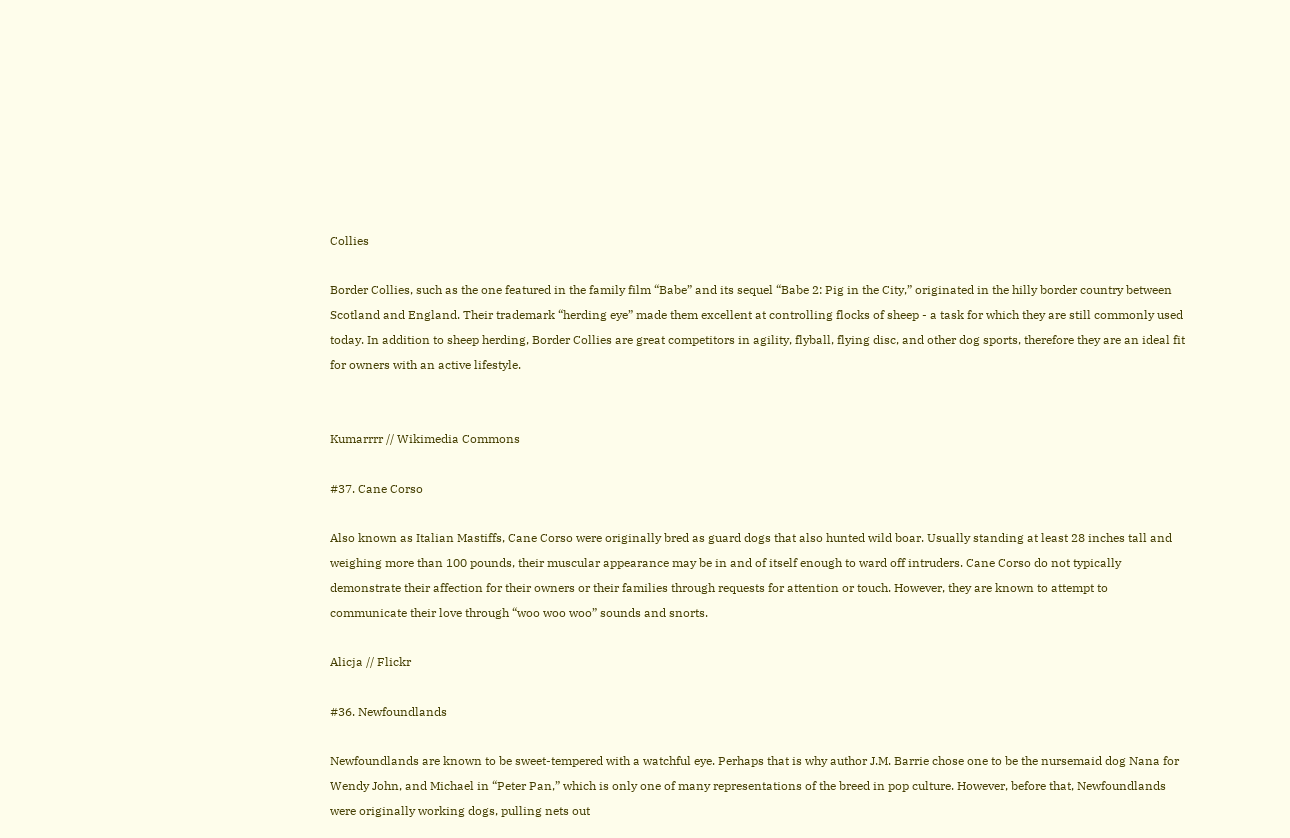Collies

Border Collies, such as the one featured in the family film “Babe” and its sequel “Babe 2: Pig in the City,” originated in the hilly border country between Scotland and England. Their trademark “herding eye” made them excellent at controlling flocks of sheep - a task for which they are still commonly used today. In addition to sheep herding, Border Collies are great competitors in agility, flyball, flying disc, and other dog sports, therefore they are an ideal fit for owners with an active lifestyle.


Kumarrrr // Wikimedia Commons

#37. Cane Corso

Also known as Italian Mastiffs, Cane Corso were originally bred as guard dogs that also hunted wild boar. Usually standing at least 28 inches tall and weighing more than 100 pounds, their muscular appearance may be in and of itself enough to ward off intruders. Cane Corso do not typically demonstrate their affection for their owners or their families through requests for attention or touch. However, they are known to attempt to communicate their love through “woo woo woo” sounds and snorts.

Alicja // Flickr

#36. Newfoundlands

Newfoundlands are known to be sweet-tempered with a watchful eye. Perhaps that is why author J.M. Barrie chose one to be the nursemaid dog Nana for Wendy John, and Michael in “Peter Pan,” which is only one of many representations of the breed in pop culture. However, before that, Newfoundlands were originally working dogs, pulling nets out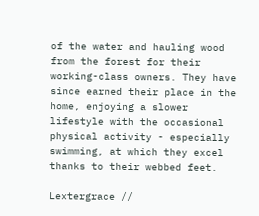of the water and hauling wood from the forest for their working-class owners. They have since earned their place in the home, enjoying a slower lifestyle with the occasional physical activity - especially swimming, at which they excel thanks to their webbed feet.

Lextergrace //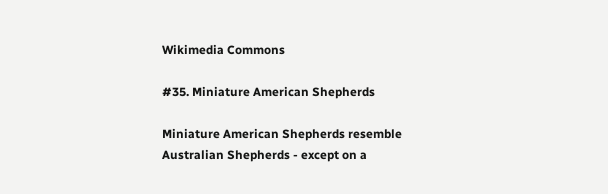Wikimedia Commons

#35. Miniature American Shepherds

Miniature American Shepherds resemble Australian Shepherds - except on a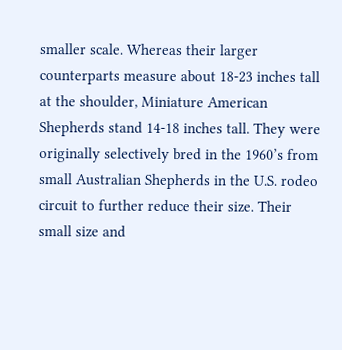smaller scale. Whereas their larger counterparts measure about 18-23 inches tall at the shoulder, Miniature American Shepherds stand 14-18 inches tall. They were originally selectively bred in the 1960’s from small Australian Shepherds in the U.S. rodeo circuit to further reduce their size. Their small size and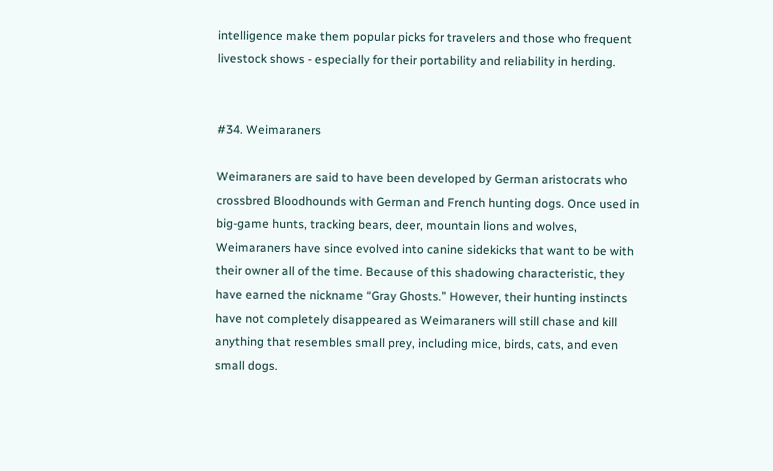intelligence make them popular picks for travelers and those who frequent livestock shows - especially for their portability and reliability in herding.


#34. Weimaraners

Weimaraners are said to have been developed by German aristocrats who crossbred Bloodhounds with German and French hunting dogs. Once used in big-game hunts, tracking bears, deer, mountain lions and wolves, Weimaraners have since evolved into canine sidekicks that want to be with their owner all of the time. Because of this shadowing characteristic, they have earned the nickname “Gray Ghosts.” However, their hunting instincts have not completely disappeared as Weimaraners will still chase and kill anything that resembles small prey, including mice, birds, cats, and even small dogs.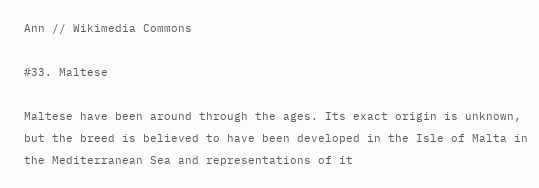Ann // Wikimedia Commons

#33. Maltese

Maltese have been around through the ages. Its exact origin is unknown, but the breed is believed to have been developed in the Isle of Malta in the Mediterranean Sea and representations of it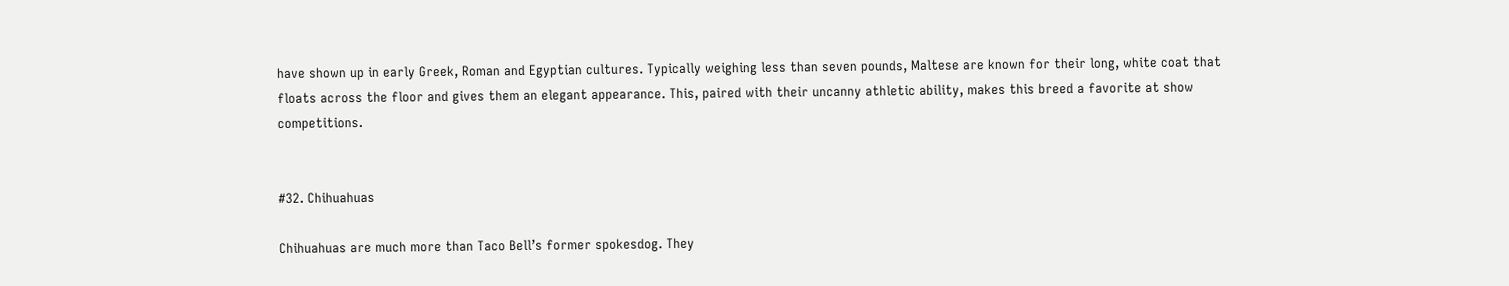have shown up in early Greek, Roman and Egyptian cultures. Typically weighing less than seven pounds, Maltese are known for their long, white coat that floats across the floor and gives them an elegant appearance. This, paired with their uncanny athletic ability, makes this breed a favorite at show competitions.


#32. Chihuahuas

Chihuahuas are much more than Taco Bell’s former spokesdog. They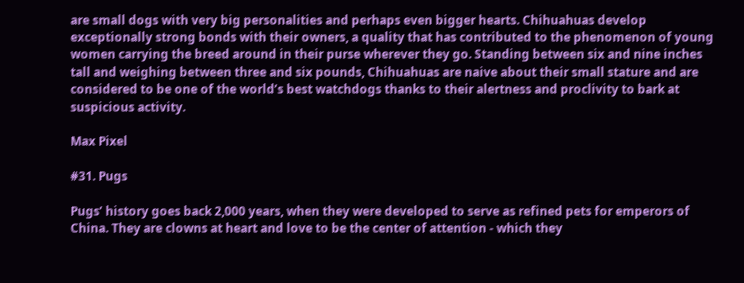are small dogs with very big personalities and perhaps even bigger hearts. Chihuahuas develop exceptionally strong bonds with their owners, a quality that has contributed to the phenomenon of young women carrying the breed around in their purse wherever they go. Standing between six and nine inches tall and weighing between three and six pounds, Chihuahuas are naive about their small stature and are considered to be one of the world’s best watchdogs thanks to their alertness and proclivity to bark at suspicious activity.

Max Pixel

#31. Pugs

Pugs’ history goes back 2,000 years, when they were developed to serve as refined pets for emperors of China. They are clowns at heart and love to be the center of attention - which they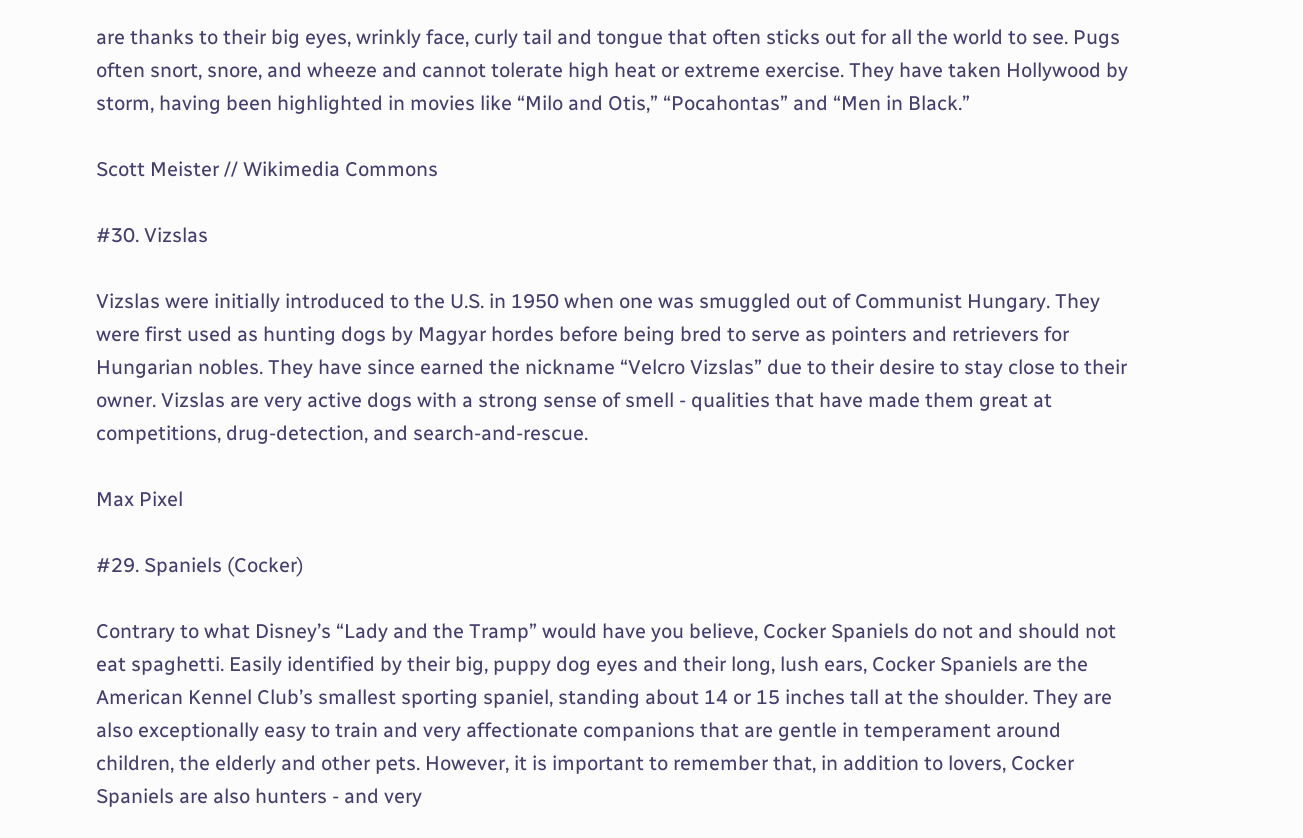are thanks to their big eyes, wrinkly face, curly tail and tongue that often sticks out for all the world to see. Pugs often snort, snore, and wheeze and cannot tolerate high heat or extreme exercise. They have taken Hollywood by storm, having been highlighted in movies like “Milo and Otis,” “Pocahontas” and “Men in Black.”

Scott Meister // Wikimedia Commons

#30. Vizslas

Vizslas were initially introduced to the U.S. in 1950 when one was smuggled out of Communist Hungary. They were first used as hunting dogs by Magyar hordes before being bred to serve as pointers and retrievers for Hungarian nobles. They have since earned the nickname “Velcro Vizslas” due to their desire to stay close to their owner. Vizslas are very active dogs with a strong sense of smell - qualities that have made them great at competitions, drug-detection, and search-and-rescue.

Max Pixel

#29. Spaniels (Cocker)

Contrary to what Disney’s “Lady and the Tramp” would have you believe, Cocker Spaniels do not and should not eat spaghetti. Easily identified by their big, puppy dog eyes and their long, lush ears, Cocker Spaniels are the American Kennel Club’s smallest sporting spaniel, standing about 14 or 15 inches tall at the shoulder. They are also exceptionally easy to train and very affectionate companions that are gentle in temperament around children, the elderly and other pets. However, it is important to remember that, in addition to lovers, Cocker Spaniels are also hunters - and very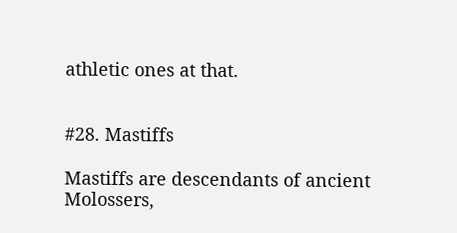athletic ones at that.


#28. Mastiffs

Mastiffs are descendants of ancient Molossers,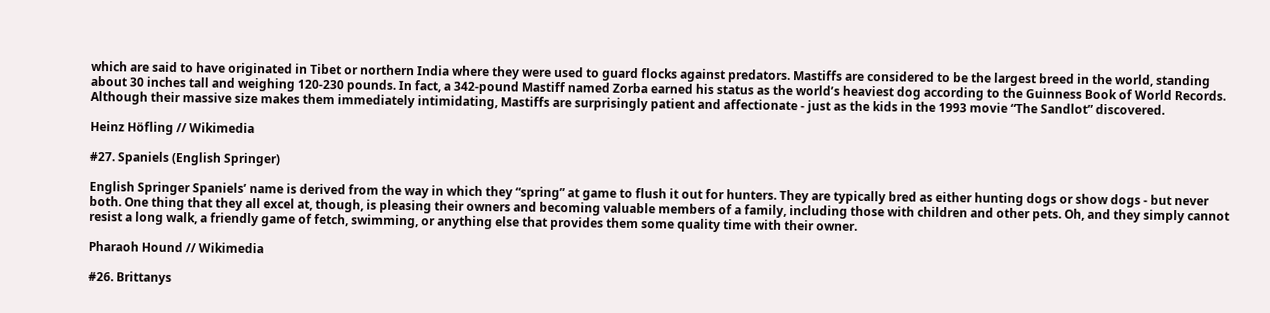which are said to have originated in Tibet or northern India where they were used to guard flocks against predators. Mastiffs are considered to be the largest breed in the world, standing about 30 inches tall and weighing 120-230 pounds. In fact, a 342-pound Mastiff named Zorba earned his status as the world’s heaviest dog according to the Guinness Book of World Records. Although their massive size makes them immediately intimidating, Mastiffs are surprisingly patient and affectionate - just as the kids in the 1993 movie “The Sandlot” discovered.

Heinz Höfling // Wikimedia

#27. Spaniels (English Springer)

English Springer Spaniels’ name is derived from the way in which they “spring” at game to flush it out for hunters. They are typically bred as either hunting dogs or show dogs - but never both. One thing that they all excel at, though, is pleasing their owners and becoming valuable members of a family, including those with children and other pets. Oh, and they simply cannot resist a long walk, a friendly game of fetch, swimming, or anything else that provides them some quality time with their owner.

Pharaoh Hound // Wikimedia

#26. Brittanys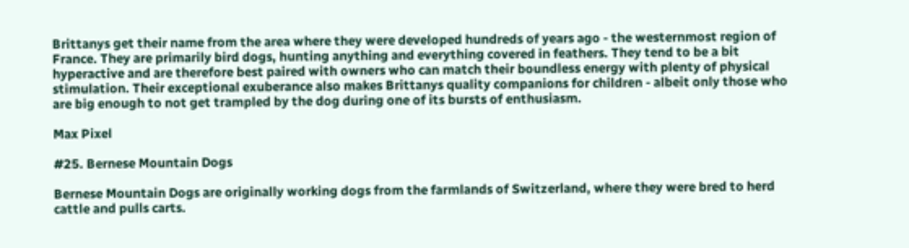Brittanys get their name from the area where they were developed hundreds of years ago - the westernmost region of France. They are primarily bird dogs, hunting anything and everything covered in feathers. They tend to be a bit hyperactive and are therefore best paired with owners who can match their boundless energy with plenty of physical stimulation. Their exceptional exuberance also makes Brittanys quality companions for children - albeit only those who are big enough to not get trampled by the dog during one of its bursts of enthusiasm.

Max Pixel

#25. Bernese Mountain Dogs

Bernese Mountain Dogs are originally working dogs from the farmlands of Switzerland, where they were bred to herd cattle and pulls carts.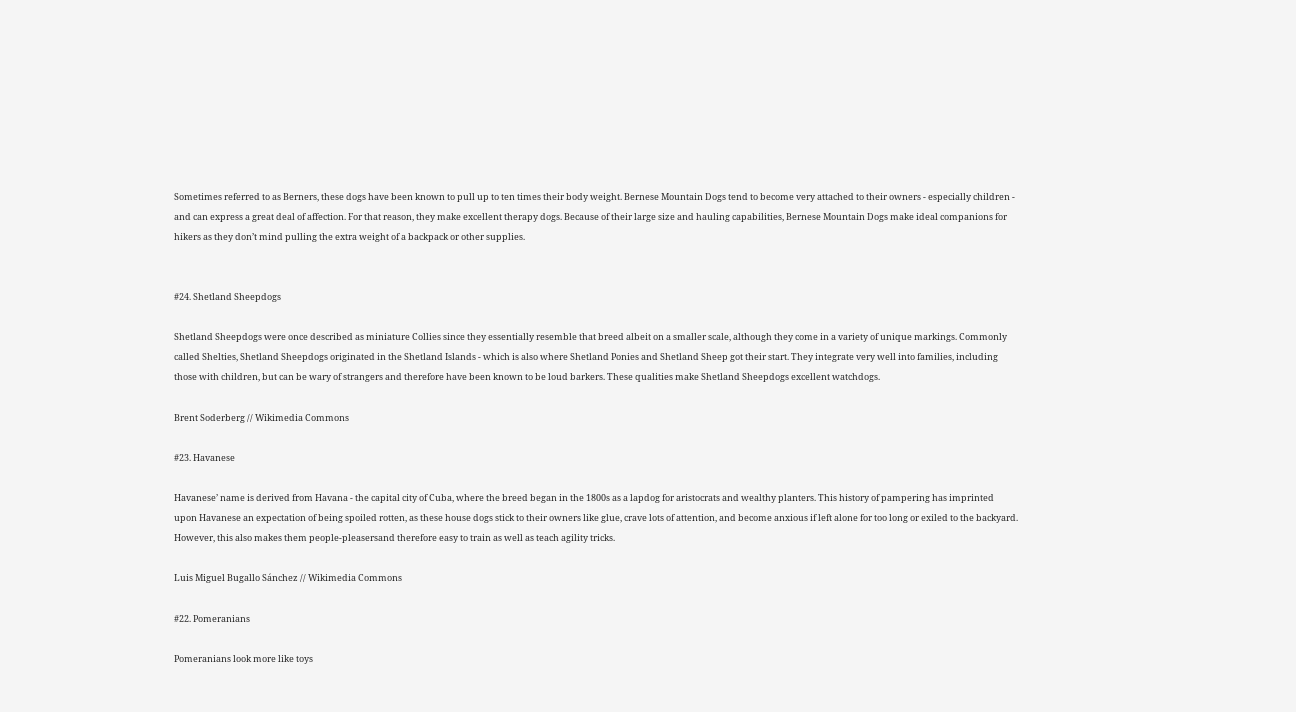Sometimes referred to as Berners, these dogs have been known to pull up to ten times their body weight. Bernese Mountain Dogs tend to become very attached to their owners - especially children - and can express a great deal of affection. For that reason, they make excellent therapy dogs. Because of their large size and hauling capabilities, Bernese Mountain Dogs make ideal companions for hikers as they don’t mind pulling the extra weight of a backpack or other supplies.


#24. Shetland Sheepdogs

Shetland Sheepdogs were once described as miniature Collies since they essentially resemble that breed albeit on a smaller scale, although they come in a variety of unique markings. Commonly called Shelties, Shetland Sheepdogs originated in the Shetland Islands - which is also where Shetland Ponies and Shetland Sheep got their start. They integrate very well into families, including those with children, but can be wary of strangers and therefore have been known to be loud barkers. These qualities make Shetland Sheepdogs excellent watchdogs.

Brent Soderberg // Wikimedia Commons

#23. Havanese

Havanese’ name is derived from Havana - the capital city of Cuba, where the breed began in the 1800s as a lapdog for aristocrats and wealthy planters. This history of pampering has imprinted upon Havanese an expectation of being spoiled rotten, as these house dogs stick to their owners like glue, crave lots of attention, and become anxious if left alone for too long or exiled to the backyard. However, this also makes them people-pleasersand therefore easy to train as well as teach agility tricks.

Luis Miguel Bugallo Sánchez // Wikimedia Commons

#22. Pomeranians

Pomeranians look more like toys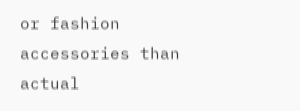or fashion accessories than actual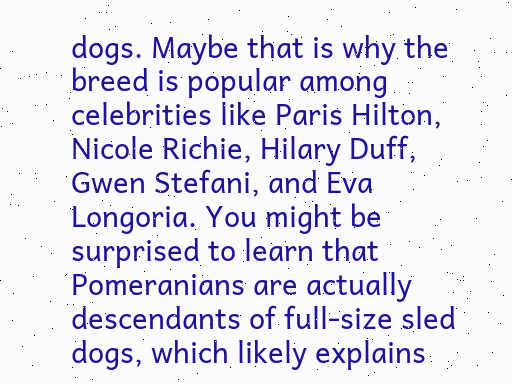dogs. Maybe that is why the breed is popular among celebrities like Paris Hilton, Nicole Richie, Hilary Duff, Gwen Stefani, and Eva Longoria. You might be surprised to learn that Pomeranians are actually descendants of full-size sled dogs, which likely explains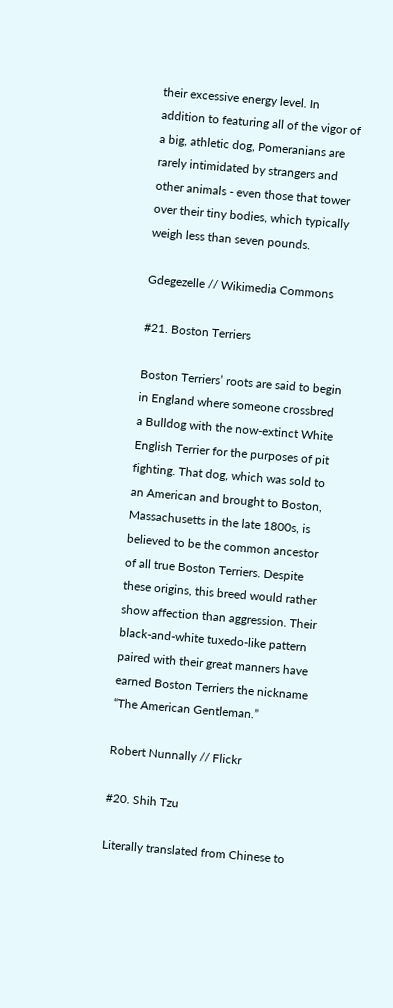their excessive energy level. In addition to featuring all of the vigor of a big, athletic dog, Pomeranians are rarely intimidated by strangers and other animals - even those that tower over their tiny bodies, which typically weigh less than seven pounds.

Gdegezelle // Wikimedia Commons

#21. Boston Terriers

Boston Terriers’ roots are said to begin in England where someone crossbred a Bulldog with the now-extinct White English Terrier for the purposes of pit fighting. That dog, which was sold to an American and brought to Boston, Massachusetts in the late 1800s, is believed to be the common ancestor of all true Boston Terriers. Despite these origins, this breed would rather show affection than aggression. Their black-and-white tuxedo-like pattern paired with their great manners have earned Boston Terriers the nickname “The American Gentleman.”

Robert Nunnally // Flickr

#20. Shih Tzu

Literally translated from Chinese to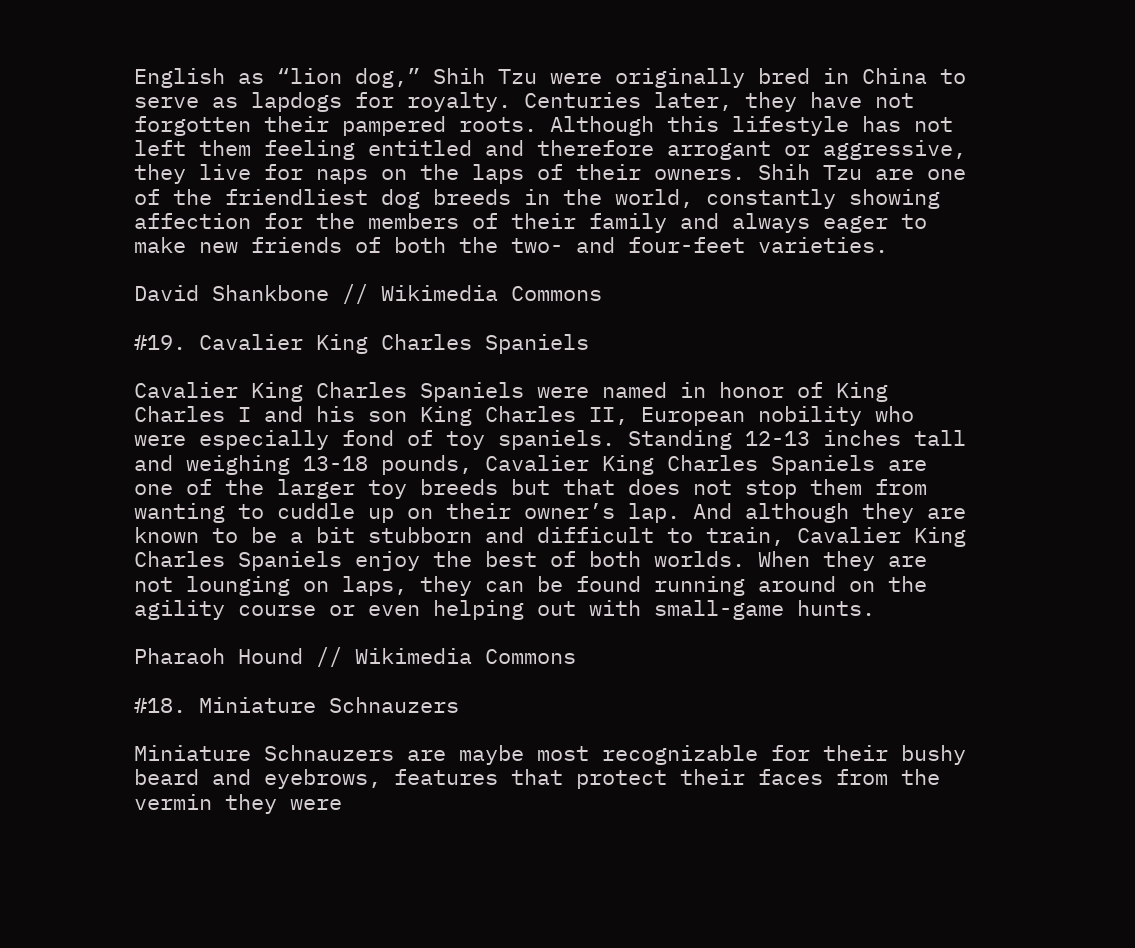English as “lion dog,” Shih Tzu were originally bred in China to serve as lapdogs for royalty. Centuries later, they have not forgotten their pampered roots. Although this lifestyle has not left them feeling entitled and therefore arrogant or aggressive, they live for naps on the laps of their owners. Shih Tzu are one of the friendliest dog breeds in the world, constantly showing affection for the members of their family and always eager to make new friends of both the two- and four-feet varieties.

David Shankbone // Wikimedia Commons

#19. Cavalier King Charles Spaniels

Cavalier King Charles Spaniels were named in honor of King Charles I and his son King Charles II, European nobility who were especially fond of toy spaniels. Standing 12-13 inches tall and weighing 13-18 pounds, Cavalier King Charles Spaniels are one of the larger toy breeds but that does not stop them from wanting to cuddle up on their owner’s lap. And although they are known to be a bit stubborn and difficult to train, Cavalier King Charles Spaniels enjoy the best of both worlds. When they are not lounging on laps, they can be found running around on the agility course or even helping out with small-game hunts.

Pharaoh Hound // Wikimedia Commons

#18. Miniature Schnauzers

Miniature Schnauzers are maybe most recognizable for their bushy beard and eyebrows, features that protect their faces from the vermin they were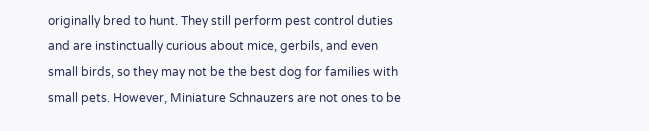originally bred to hunt. They still perform pest control duties and are instinctually curious about mice, gerbils, and even small birds, so they may not be the best dog for families with small pets. However, Miniature Schnauzers are not ones to be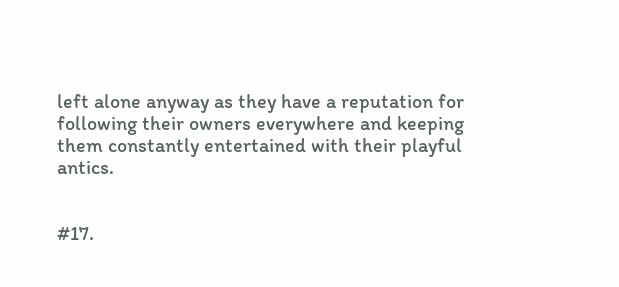left alone anyway as they have a reputation for following their owners everywhere and keeping them constantly entertained with their playful antics.


#17.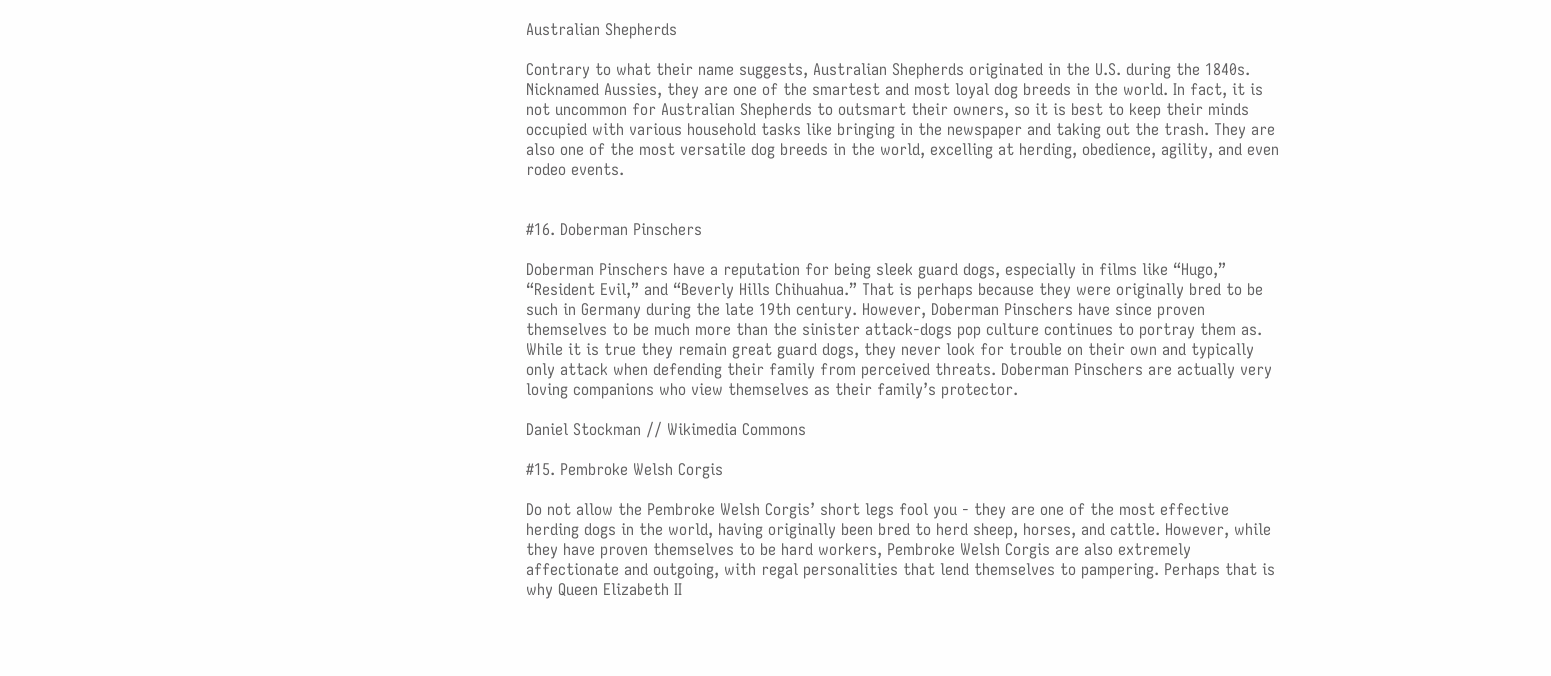Australian Shepherds

Contrary to what their name suggests, Australian Shepherds originated in the U.S. during the 1840s. Nicknamed Aussies, they are one of the smartest and most loyal dog breeds in the world. In fact, it is not uncommon for Australian Shepherds to outsmart their owners, so it is best to keep their minds occupied with various household tasks like bringing in the newspaper and taking out the trash. They are also one of the most versatile dog breeds in the world, excelling at herding, obedience, agility, and even rodeo events.


#16. Doberman Pinschers

Doberman Pinschers have a reputation for being sleek guard dogs, especially in films like “Hugo,” “Resident Evil,” and “Beverly Hills Chihuahua.” That is perhaps because they were originally bred to be such in Germany during the late 19th century. However, Doberman Pinschers have since proven themselves to be much more than the sinister attack-dogs pop culture continues to portray them as. While it is true they remain great guard dogs, they never look for trouble on their own and typically only attack when defending their family from perceived threats. Doberman Pinschers are actually very loving companions who view themselves as their family’s protector.

Daniel Stockman // Wikimedia Commons

#15. Pembroke Welsh Corgis

Do not allow the Pembroke Welsh Corgis’ short legs fool you - they are one of the most effective herding dogs in the world, having originally been bred to herd sheep, horses, and cattle. However, while they have proven themselves to be hard workers, Pembroke Welsh Corgis are also extremely affectionate and outgoing, with regal personalities that lend themselves to pampering. Perhaps that is why Queen Elizabeth II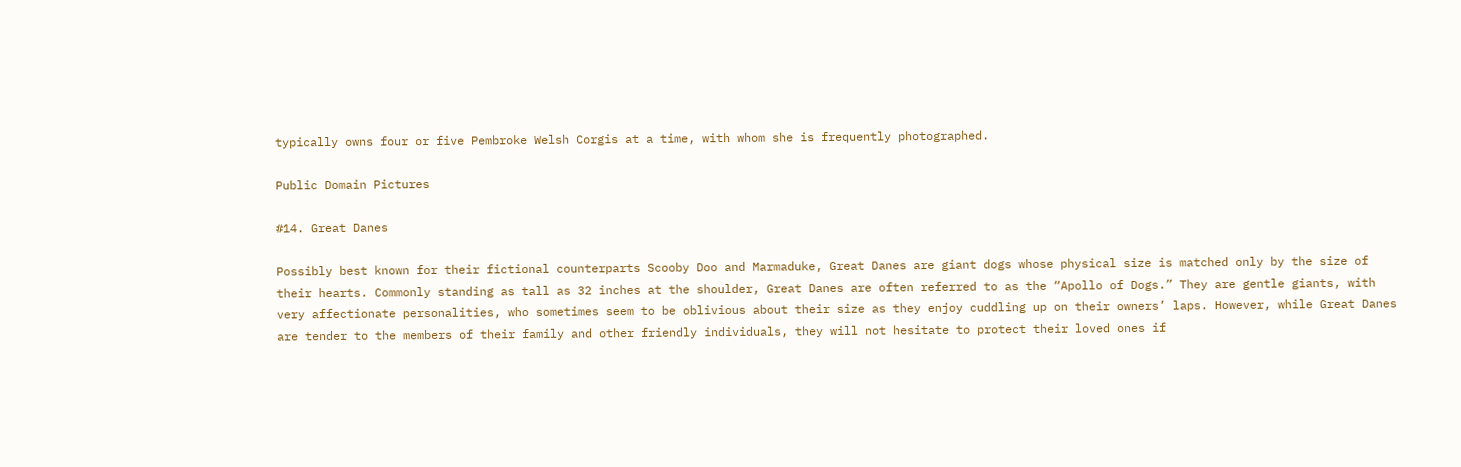typically owns four or five Pembroke Welsh Corgis at a time, with whom she is frequently photographed.

Public Domain Pictures

#14. Great Danes

Possibly best known for their fictional counterparts Scooby Doo and Marmaduke, Great Danes are giant dogs whose physical size is matched only by the size of their hearts. Commonly standing as tall as 32 inches at the shoulder, Great Danes are often referred to as the “Apollo of Dogs.” They are gentle giants, with very affectionate personalities, who sometimes seem to be oblivious about their size as they enjoy cuddling up on their owners’ laps. However, while Great Danes are tender to the members of their family and other friendly individuals, they will not hesitate to protect their loved ones if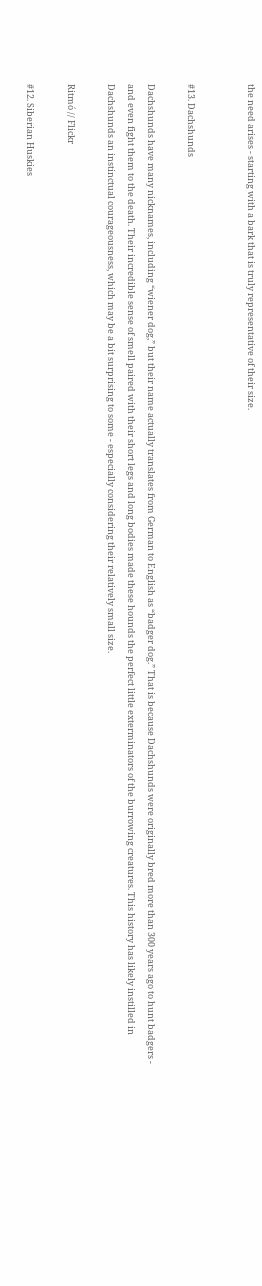the need arises - starting with a bark that is truly representative of their size.


#13. Dachshunds

Dachshunds have many nicknames, including “wiener dog,” but their name actually translates from German to English as “badger dog.” That is because Dachshunds were originally bred more than 300 years ago to hunt badgers - and even fight them to the death. Their incredible sense of smell paired with their short legs and long bodies made these hounds the perfect little exterminators of the burrowing creatures. This history has likely instilled in Dachshunds an instinctual courageousness, which may be a bit surprising to some - especially considering their relatively small size.

Ritmó // Flickr

#12. Siberian Huskies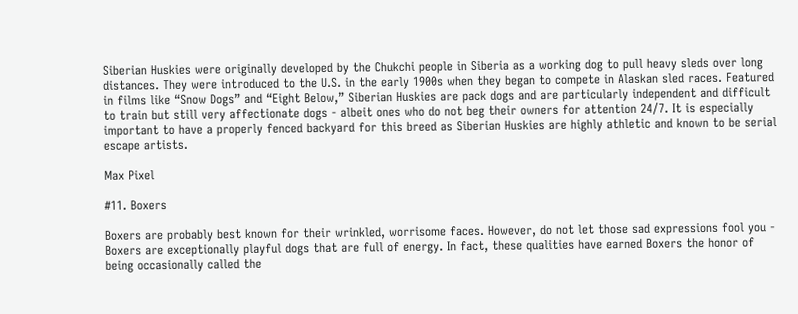Siberian Huskies were originally developed by the Chukchi people in Siberia as a working dog to pull heavy sleds over long distances. They were introduced to the U.S. in the early 1900s when they began to compete in Alaskan sled races. Featured in films like “Snow Dogs” and “Eight Below,” Siberian Huskies are pack dogs and are particularly independent and difficult to train but still very affectionate dogs - albeit ones who do not beg their owners for attention 24/7. It is especially important to have a properly fenced backyard for this breed as Siberian Huskies are highly athletic and known to be serial escape artists.

Max Pixel

#11. Boxers

Boxers are probably best known for their wrinkled, worrisome faces. However, do not let those sad expressions fool you - Boxers are exceptionally playful dogs that are full of energy. In fact, these qualities have earned Boxers the honor of being occasionally called the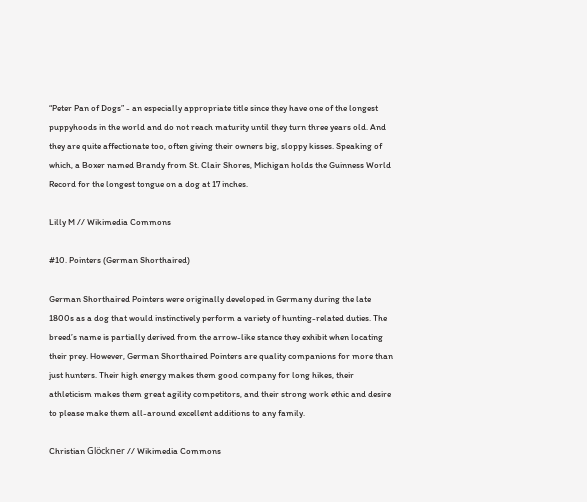“Peter Pan of Dogs” - an especially appropriate title since they have one of the longest puppyhoods in the world and do not reach maturity until they turn three years old. And they are quite affectionate too, often giving their owners big, sloppy kisses. Speaking of which, a Boxer named Brandy from St. Clair Shores, Michigan holds the Guinness World Record for the longest tongue on a dog at 17 inches.

Lilly M // Wikimedia Commons

#10. Pointers (German Shorthaired)

German Shorthaired Pointers were originally developed in Germany during the late 1800s as a dog that would instinctively perform a variety of hunting-related duties. The breed’s name is partially derived from the arrow-like stance they exhibit when locating their prey. However, German Shorthaired Pointers are quality companions for more than just hunters. Their high energy makes them good company for long hikes, their athleticism makes them great agility competitors, and their strong work ethic and desire to please make them all-around excellent additions to any family.

Christian Glöckner // Wikimedia Commons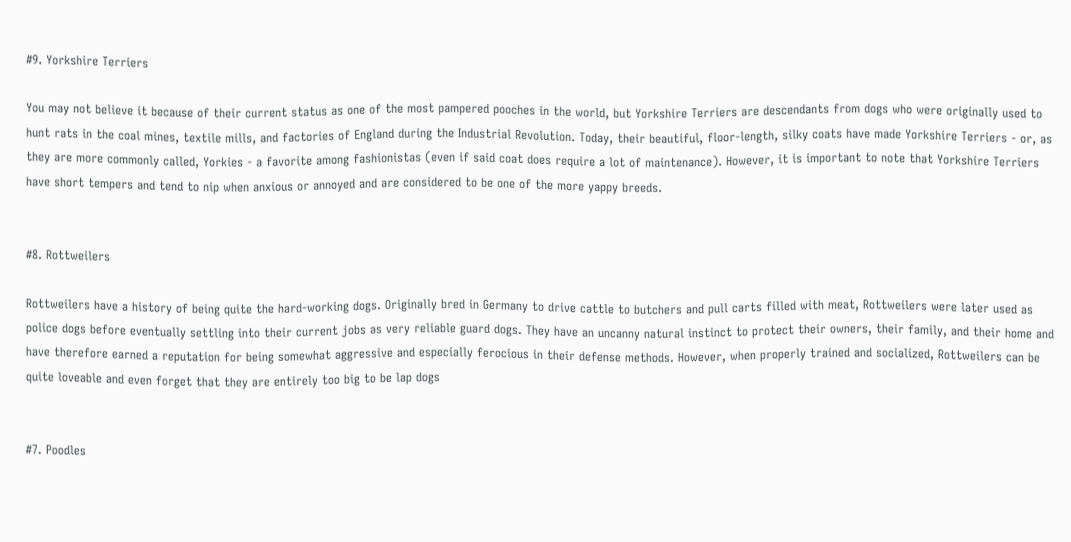#9. Yorkshire Terriers

You may not believe it because of their current status as one of the most pampered pooches in the world, but Yorkshire Terriers are descendants from dogs who were originally used to hunt rats in the coal mines, textile mills, and factories of England during the Industrial Revolution. Today, their beautiful, floor-length, silky coats have made Yorkshire Terriers - or, as they are more commonly called, Yorkies - a favorite among fashionistas (even if said coat does require a lot of maintenance). However, it is important to note that Yorkshire Terriers have short tempers and tend to nip when anxious or annoyed and are considered to be one of the more yappy breeds.


#8. Rottweilers

Rottweilers have a history of being quite the hard-working dogs. Originally bred in Germany to drive cattle to butchers and pull carts filled with meat, Rottweilers were later used as police dogs before eventually settling into their current jobs as very reliable guard dogs. They have an uncanny natural instinct to protect their owners, their family, and their home and have therefore earned a reputation for being somewhat aggressive and especially ferocious in their defense methods. However, when properly trained and socialized, Rottweilers can be quite loveable and even forget that they are entirely too big to be lap dogs


#7. Poodles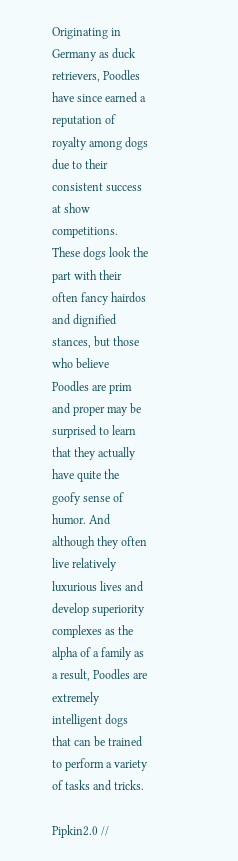Originating in Germany as duck retrievers, Poodles have since earned a reputation of royalty among dogs due to their consistent success at show competitions. These dogs look the part with their often fancy hairdos and dignified stances, but those who believe Poodles are prim and proper may be surprised to learn that they actually have quite the goofy sense of humor. And although they often live relatively luxurious lives and develop superiority complexes as the alpha of a family as a result, Poodles are extremely intelligent dogs that can be trained to perform a variety of tasks and tricks.

Pipkin2.0 //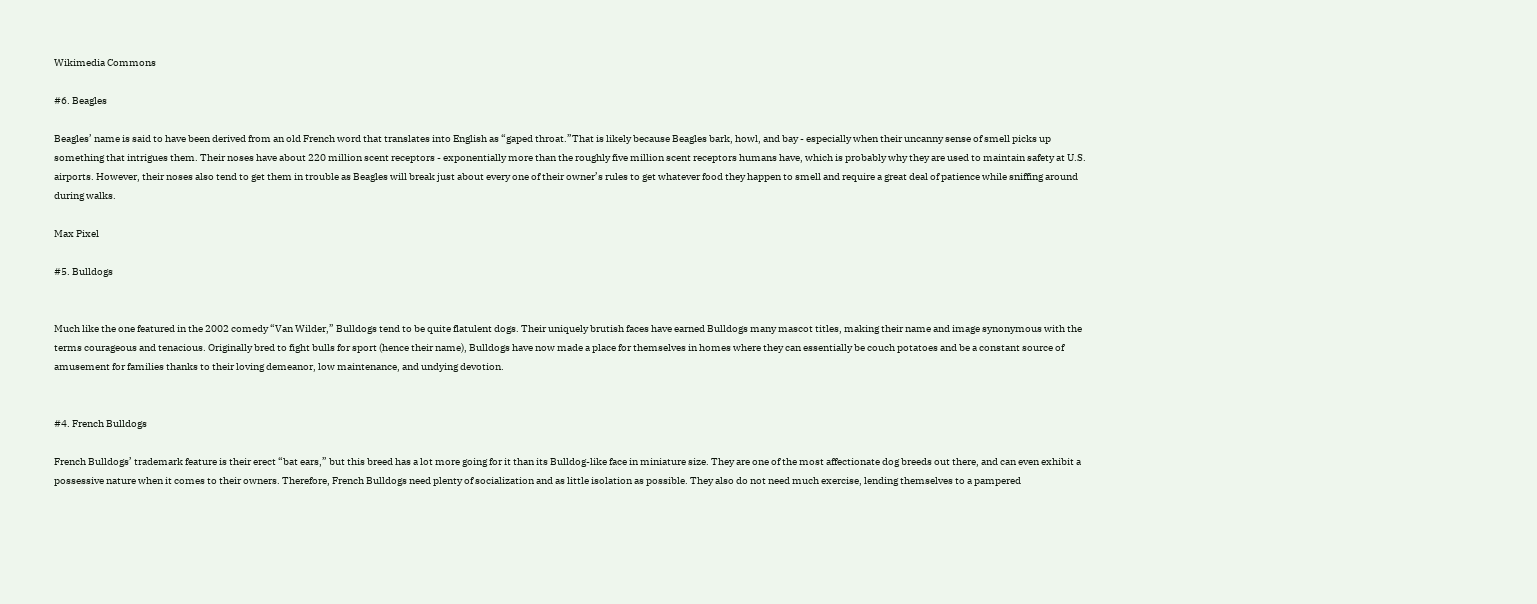Wikimedia Commons

#6. Beagles

Beagles’ name is said to have been derived from an old French word that translates into English as “gaped throat.”That is likely because Beagles bark, howl, and bay - especially when their uncanny sense of smell picks up something that intrigues them. Their noses have about 220 million scent receptors - exponentially more than the roughly five million scent receptors humans have, which is probably why they are used to maintain safety at U.S. airports. However, their noses also tend to get them in trouble as Beagles will break just about every one of their owner’s rules to get whatever food they happen to smell and require a great deal of patience while sniffing around during walks.

Max Pixel

#5. Bulldogs


Much like the one featured in the 2002 comedy “Van Wilder,” Bulldogs tend to be quite flatulent dogs. Their uniquely brutish faces have earned Bulldogs many mascot titles, making their name and image synonymous with the terms courageous and tenacious. Originally bred to fight bulls for sport (hence their name), Bulldogs have now made a place for themselves in homes where they can essentially be couch potatoes and be a constant source of amusement for families thanks to their loving demeanor, low maintenance, and undying devotion.


#4. French Bulldogs

French Bulldogs’ trademark feature is their erect “bat ears,” but this breed has a lot more going for it than its Bulldog-like face in miniature size. They are one of the most affectionate dog breeds out there, and can even exhibit a possessive nature when it comes to their owners. Therefore, French Bulldogs need plenty of socialization and as little isolation as possible. They also do not need much exercise, lending themselves to a pampered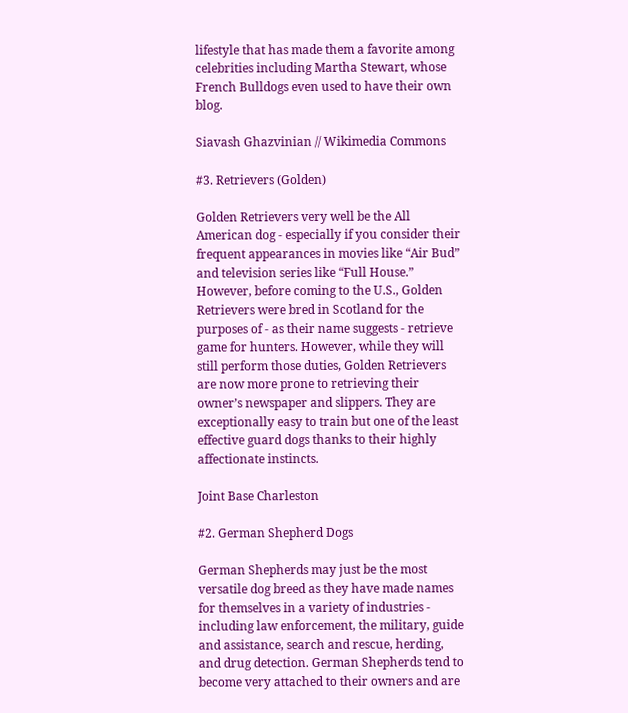lifestyle that has made them a favorite among celebrities including Martha Stewart, whose French Bulldogs even used to have their own blog.

Siavash Ghazvinian // Wikimedia Commons

#3. Retrievers (Golden)

Golden Retrievers very well be the All American dog - especially if you consider their frequent appearances in movies like “Air Bud” and television series like “Full House.” However, before coming to the U.S., Golden Retrievers were bred in Scotland for the purposes of - as their name suggests - retrieve game for hunters. However, while they will still perform those duties, Golden Retrievers are now more prone to retrieving their owner’s newspaper and slippers. They are exceptionally easy to train but one of the least effective guard dogs thanks to their highly affectionate instincts.

Joint Base Charleston

#2. German Shepherd Dogs

German Shepherds may just be the most versatile dog breed as they have made names for themselves in a variety of industries - including law enforcement, the military, guide and assistance, search and rescue, herding, and drug detection. German Shepherds tend to become very attached to their owners and are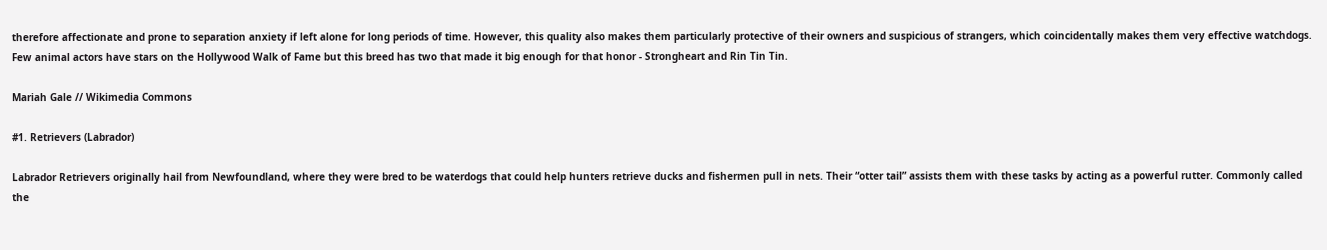therefore affectionate and prone to separation anxiety if left alone for long periods of time. However, this quality also makes them particularly protective of their owners and suspicious of strangers, which coincidentally makes them very effective watchdogs. Few animal actors have stars on the Hollywood Walk of Fame but this breed has two that made it big enough for that honor - Strongheart and Rin Tin Tin.

Mariah Gale // Wikimedia Commons

#1. Retrievers (Labrador)

Labrador Retrievers originally hail from Newfoundland, where they were bred to be waterdogs that could help hunters retrieve ducks and fishermen pull in nets. Their “otter tail” assists them with these tasks by acting as a powerful rutter. Commonly called the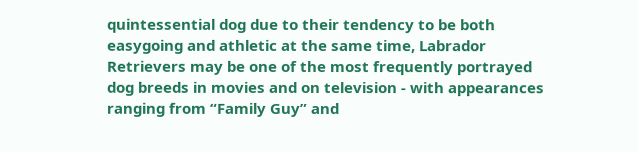quintessential dog due to their tendency to be both easygoing and athletic at the same time, Labrador Retrievers may be one of the most frequently portrayed dog breeds in movies and on television - with appearances ranging from “Family Guy” and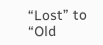“Lost” to “Old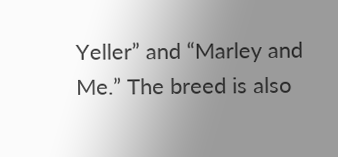Yeller” and “Marley and Me.” The breed is also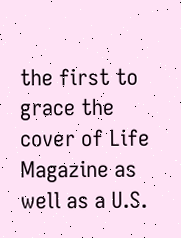the first to grace the cover of Life Magazine as well as a U.S.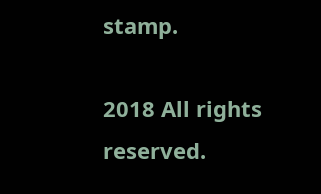stamp.

2018 All rights reserved.